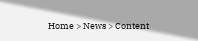Home > News > Content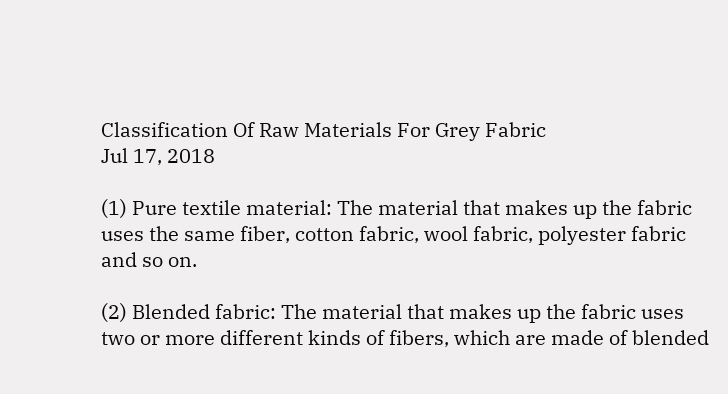Classification Of Raw Materials For Grey Fabric
Jul 17, 2018

(1) Pure textile material: The material that makes up the fabric uses the same fiber, cotton fabric, wool fabric, polyester fabric and so on.

(2) Blended fabric: The material that makes up the fabric uses two or more different kinds of fibers, which are made of blended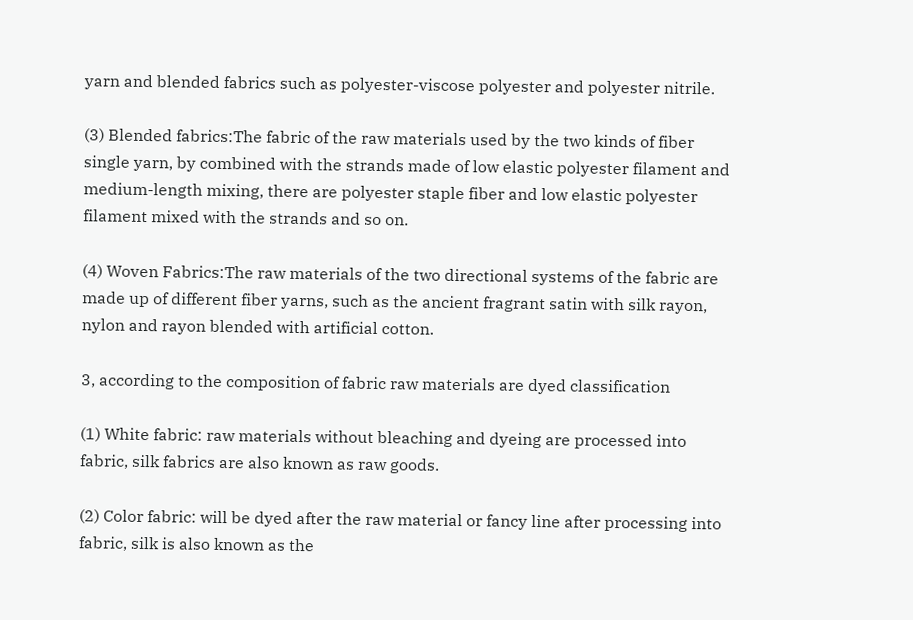yarn and blended fabrics such as polyester-viscose polyester and polyester nitrile.

(3) Blended fabrics:The fabric of the raw materials used by the two kinds of fiber single yarn, by combined with the strands made of low elastic polyester filament and medium-length mixing, there are polyester staple fiber and low elastic polyester filament mixed with the strands and so on.

(4) Woven Fabrics:The raw materials of the two directional systems of the fabric are made up of different fiber yarns, such as the ancient fragrant satin with silk rayon, nylon and rayon blended with artificial cotton.

3, according to the composition of fabric raw materials are dyed classification

(1) White fabric: raw materials without bleaching and dyeing are processed into fabric, silk fabrics are also known as raw goods.

(2) Color fabric: will be dyed after the raw material or fancy line after processing into fabric, silk is also known as the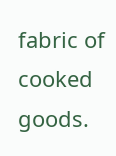fabric of cooked goods.